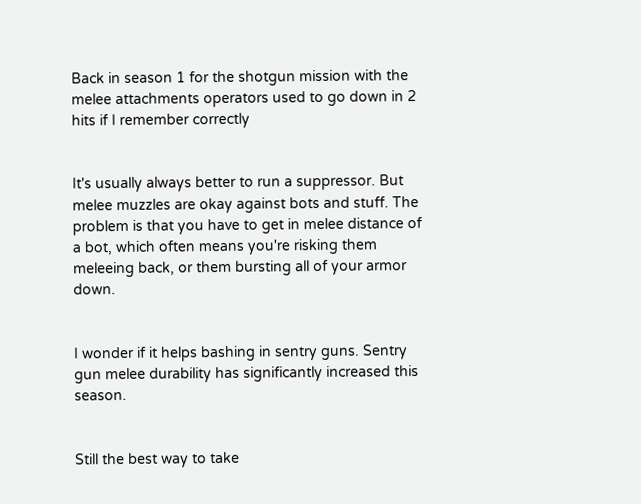Back in season 1 for the shotgun mission with the melee attachments operators used to go down in 2 hits if I remember correctly


It's usually always better to run a suppressor. But melee muzzles are okay against bots and stuff. The problem is that you have to get in melee distance of a bot, which often means you're risking them meleeing back, or them bursting all of your armor down.


I wonder if it helps bashing in sentry guns. Sentry gun melee durability has significantly increased this season.


Still the best way to take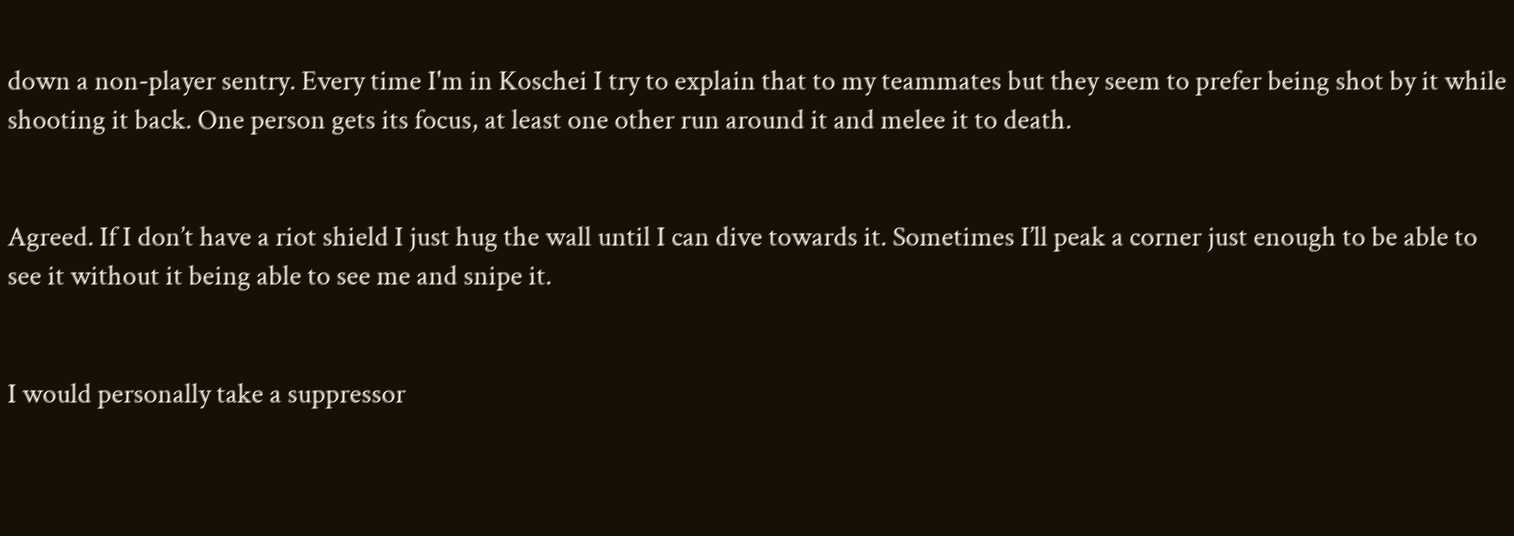down a non-player sentry. Every time I'm in Koschei I try to explain that to my teammates but they seem to prefer being shot by it while shooting it back. One person gets its focus, at least one other run around it and melee it to death.


Agreed. If I don’t have a riot shield I just hug the wall until I can dive towards it. Sometimes I’ll peak a corner just enough to be able to see it without it being able to see me and snipe it.


I would personally take a suppressor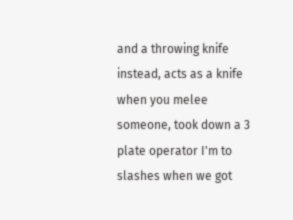and a throwing knife instead, acts as a knife when you melee someone, took down a 3 plate operator I'm to slashes when we got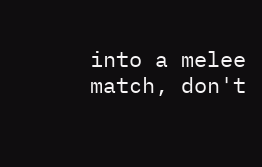into a melee match, don't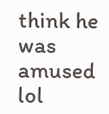think he was amused lol